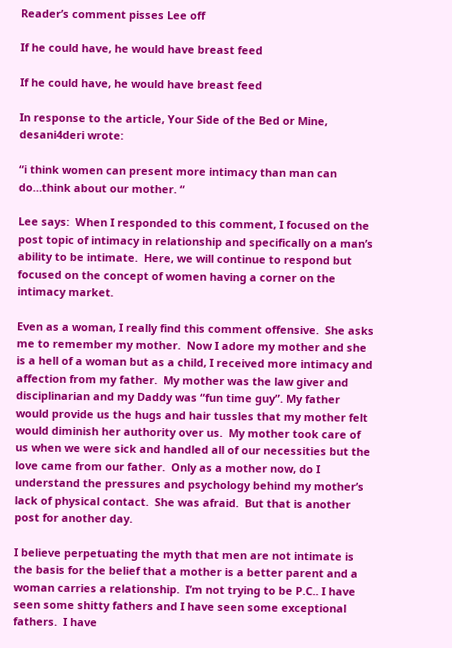Reader’s comment pisses Lee off

If he could have, he would have breast feed

If he could have, he would have breast feed

In response to the article, Your Side of the Bed or Mine, desani4deri wrote:

“i think women can present more intimacy than man can do…think about our mother. “

Lee says:  When I responded to this comment, I focused on the post topic of intimacy in relationship and specifically on a man’s ability to be intimate.  Here, we will continue to respond but focused on the concept of women having a corner on the intimacy market.

Even as a woman, I really find this comment offensive.  She asks me to remember my mother.  Now I adore my mother and she is a hell of a woman but as a child, I received more intimacy and affection from my father.  My mother was the law giver and disciplinarian and my Daddy was “fun time guy”. My father would provide us the hugs and hair tussles that my mother felt would diminish her authority over us.  My mother took care of us when we were sick and handled all of our necessities but the love came from our father.  Only as a mother now, do I understand the pressures and psychology behind my mother’s lack of physical contact.  She was afraid.  But that is another post for another day.

I believe perpetuating the myth that men are not intimate is the basis for the belief that a mother is a better parent and a woman carries a relationship.  I’m not trying to be P.C.. I have seen some shitty fathers and I have seen some exceptional fathers.  I have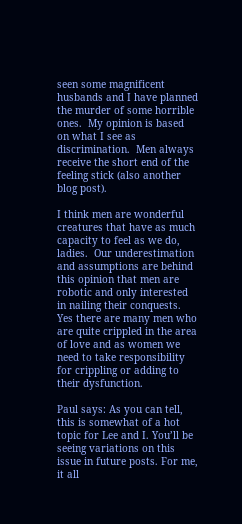seen some magnificent husbands and I have planned the murder of some horrible ones.  My opinion is based on what I see as discrimination.  Men always receive the short end of the feeling stick (also another blog post).

I think men are wonderful creatures that have as much capacity to feel as we do, ladies.  Our underestimation and assumptions are behind this opinion that men are robotic and only interested in nailing their conquests.  Yes there are many men who are quite crippled in the area of love and as women we need to take responsibility for crippling or adding to their dysfunction.

Paul says: As you can tell, this is somewhat of a hot topic for Lee and I. You’ll be seeing variations on this issue in future posts. For me, it all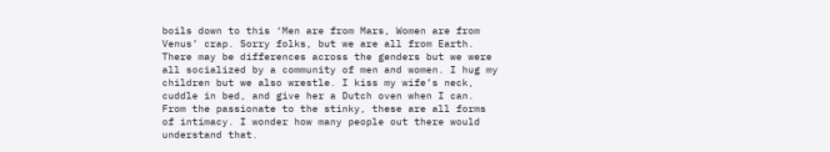boils down to this ‘Men are from Mars, Women are from Venus’ crap. Sorry folks, but we are all from Earth. There may be differences across the genders but we were all socialized by a community of men and women. I hug my children but we also wrestle. I kiss my wife’s neck, cuddle in bed, and give her a Dutch oven when I can. From the passionate to the stinky, these are all forms of intimacy. I wonder how many people out there would understand that.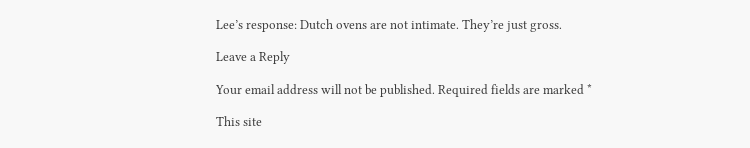Lee’s response: Dutch ovens are not intimate. They’re just gross.

Leave a Reply

Your email address will not be published. Required fields are marked *

This site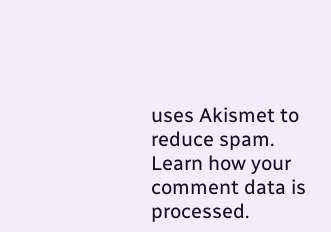uses Akismet to reduce spam. Learn how your comment data is processed.